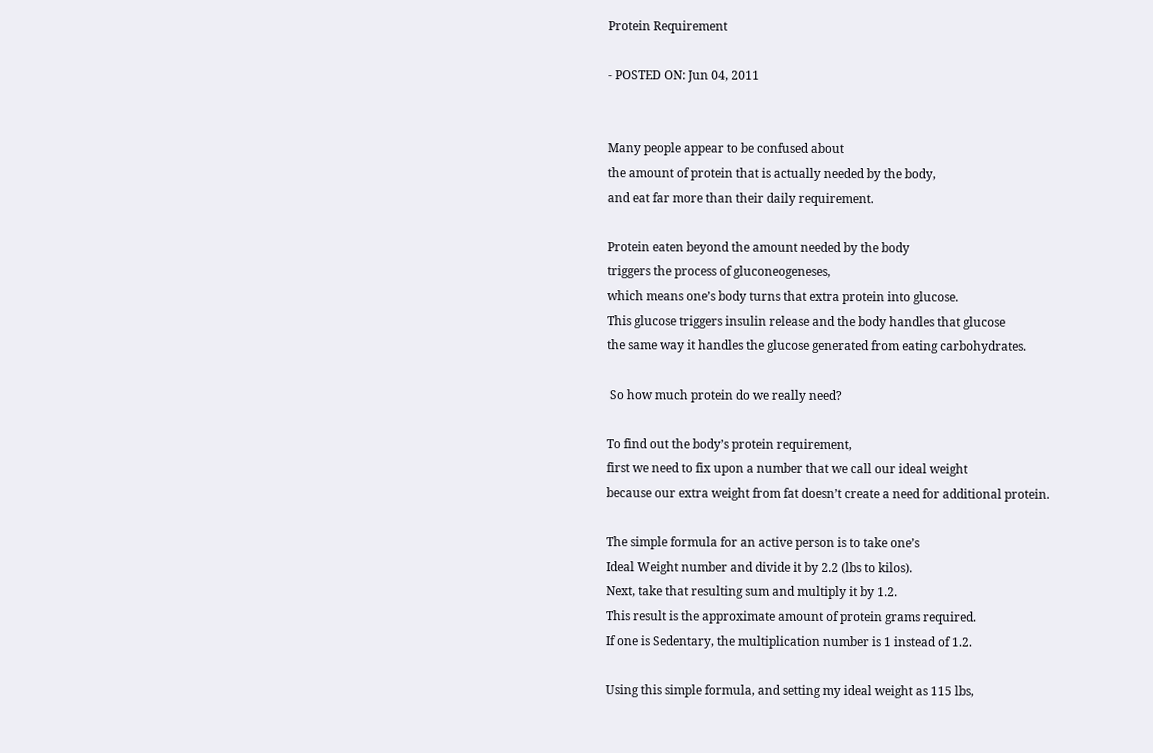Protein Requirement

- POSTED ON: Jun 04, 2011


Many people appear to be confused about
the amount of protein that is actually needed by the body,
and eat far more than their daily requirement.

Protein eaten beyond the amount needed by the body
triggers the process of gluconeogeneses,
which means one’s body turns that extra protein into glucose.
This glucose triggers insulin release and the body handles that glucose
the same way it handles the glucose generated from eating carbohydrates.

 So how much protein do we really need?

To find out the body’s protein requirement,
first we need to fix upon a number that we call our ideal weight
because our extra weight from fat doesn’t create a need for additional protein.

The simple formula for an active person is to take one’s
Ideal Weight number and divide it by 2.2 (lbs to kilos).
Next, take that resulting sum and multiply it by 1.2.
This result is the approximate amount of protein grams required.
If one is Sedentary, the multiplication number is 1 instead of 1.2.

Using this simple formula, and setting my ideal weight as 115 lbs,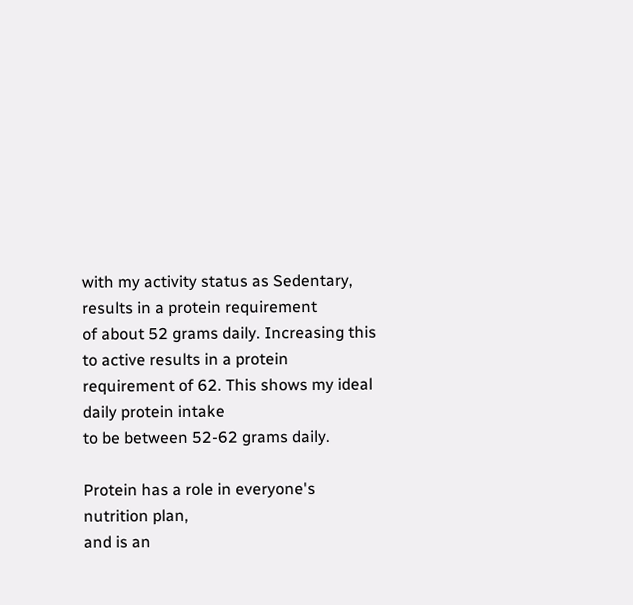with my activity status as Sedentary, results in a protein requirement
of about 52 grams daily. Increasing this to active results in a protein
requirement of 62. This shows my ideal daily protein intake
to be between 52-62 grams daily.

Protein has a role in everyone's nutrition plan,
and is an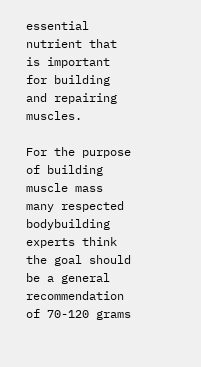essential nutrient that is important for building and repairing muscles.

For the purpose of building muscle mass many respected bodybuilding experts think the goal should be a general recommendation of 70-120 grams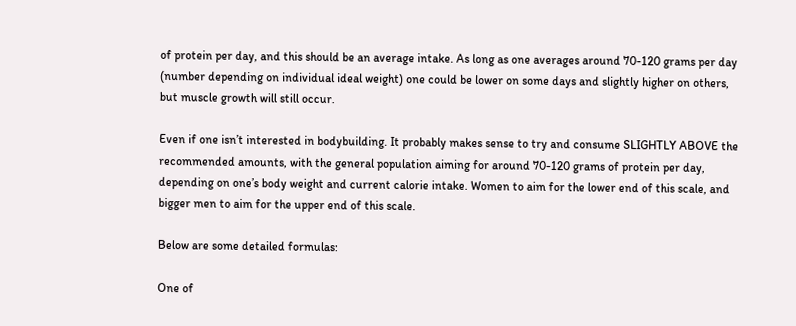of protein per day, and this should be an average intake. As long as one averages around 70-120 grams per day (number depending on individual ideal weight) one could be lower on some days and slightly higher on others, but muscle growth will still occur.

Even if one isn’t interested in bodybuilding. It probably makes sense to try and consume SLIGHTLY ABOVE the recommended amounts, with the general population aiming for around 70-120 grams of protein per day, depending on one’s body weight and current calorie intake. Women to aim for the lower end of this scale, and bigger men to aim for the upper end of this scale.

Below are some detailed formulas:

One of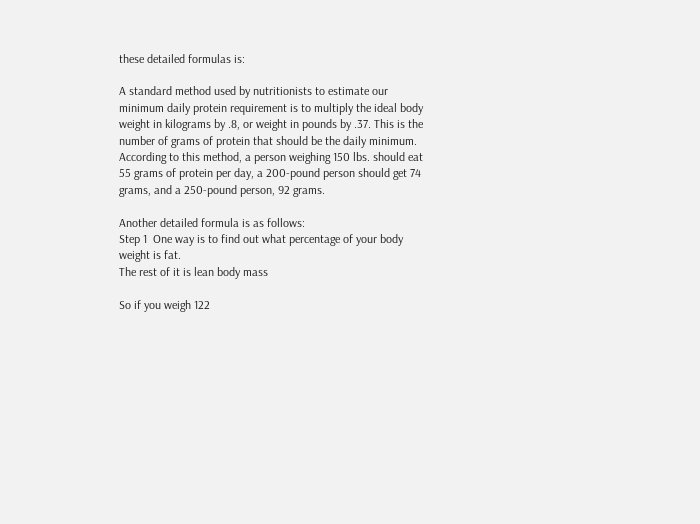these detailed formulas is:

A standard method used by nutritionists to estimate our minimum daily protein requirement is to multiply the ideal body weight in kilograms by .8, or weight in pounds by .37. This is the number of grams of protein that should be the daily minimum. According to this method, a person weighing 150 lbs. should eat 55 grams of protein per day, a 200-pound person should get 74 grams, and a 250-pound person, 92 grams.

Another detailed formula is as follows:
Step 1  One way is to find out what percentage of your body weight is fat.
The rest of it is lean body mass

So if you weigh 122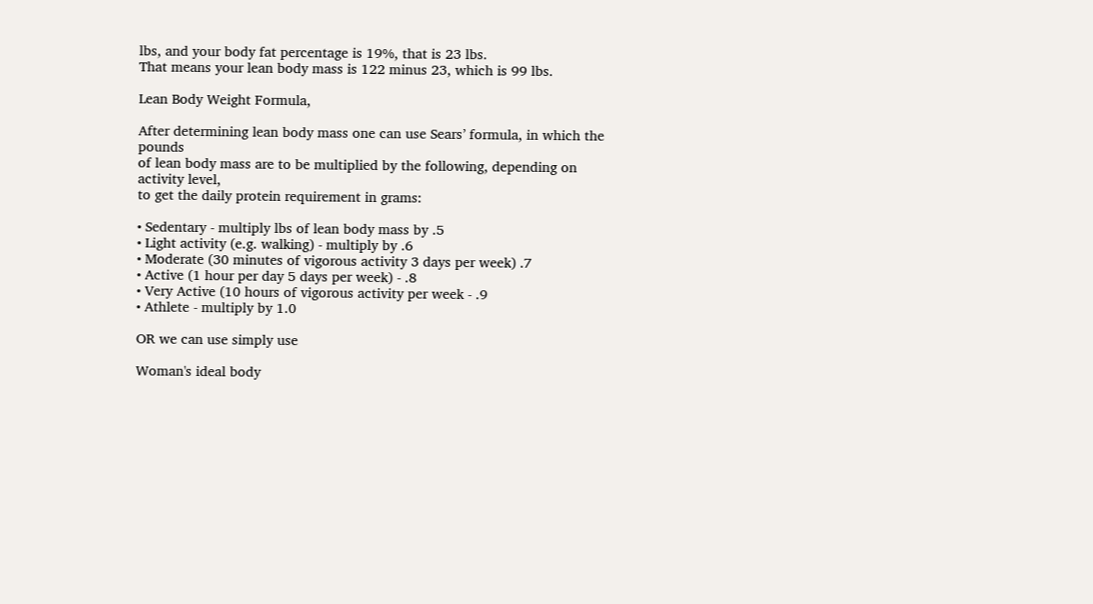lbs, and your body fat percentage is 19%, that is 23 lbs.
That means your lean body mass is 122 minus 23, which is 99 lbs.

Lean Body Weight Formula,

After determining lean body mass one can use Sears’ formula, in which the pounds
of lean body mass are to be multiplied by the following, depending on activity level,
to get the daily protein requirement in grams:

• Sedentary - multiply lbs of lean body mass by .5
• Light activity (e.g. walking) - multiply by .6
• Moderate (30 minutes of vigorous activity 3 days per week) .7
• Active (1 hour per day 5 days per week) - .8
• Very Active (10 hours of vigorous activity per week - .9
• Athlete - multiply by 1.0

OR we can use simply use

Woman's ideal body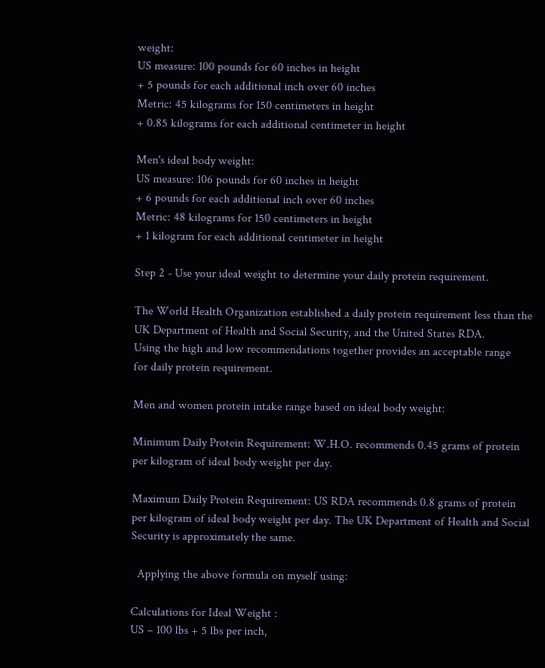weight:
US measure: 100 pounds for 60 inches in height
+ 5 pounds for each additional inch over 60 inches
Metric: 45 kilograms for 150 centimeters in height
+ 0.85 kilograms for each additional centimeter in height

Men's ideal body weight:
US measure: 106 pounds for 60 inches in height
+ 6 pounds for each additional inch over 60 inches
Metric: 48 kilograms for 150 centimeters in height
+ 1 kilogram for each additional centimeter in height

Step 2 - Use your ideal weight to determine your daily protein requirement.

The World Health Organization established a daily protein requirement less than the
UK Department of Health and Social Security, and the United States RDA.
Using the high and low recommendations together provides an acceptable range
for daily protein requirement.

Men and women protein intake range based on ideal body weight:

Minimum Daily Protein Requirement: W.H.O. recommends 0.45 grams of protein
per kilogram of ideal body weight per day.

Maximum Daily Protein Requirement: US RDA recommends 0.8 grams of protein
per kilogram of ideal body weight per day. The UK Department of Health and Social
Security is approximately the same.

  Applying the above formula on myself using:

Calculations for Ideal Weight :
US – 100 lbs + 5 lbs per inch,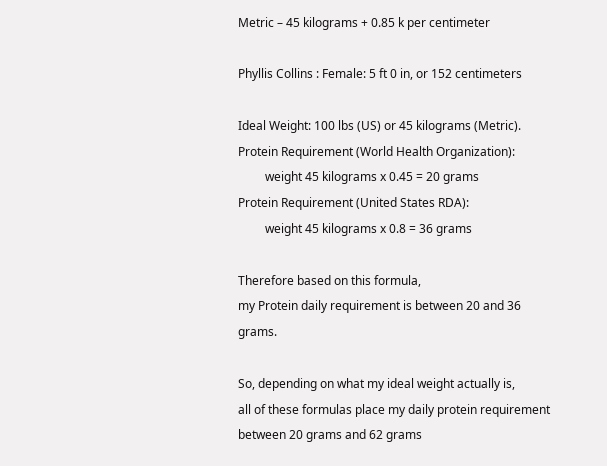Metric – 45 kilograms + 0.85 k per centimeter

Phyllis Collins : Female: 5 ft 0 in, or 152 centimeters

Ideal Weight: 100 lbs (US) or 45 kilograms (Metric).
Protein Requirement (World Health Organization):
         weight 45 kilograms x 0.45 = 20 grams
Protein Requirement (United States RDA):
         weight 45 kilograms x 0.8 = 36 grams

Therefore based on this formula,
my Protein daily requirement is between 20 and 36 grams.

So, depending on what my ideal weight actually is,
all of these formulas place my daily protein requirement
between 20 grams and 62 grams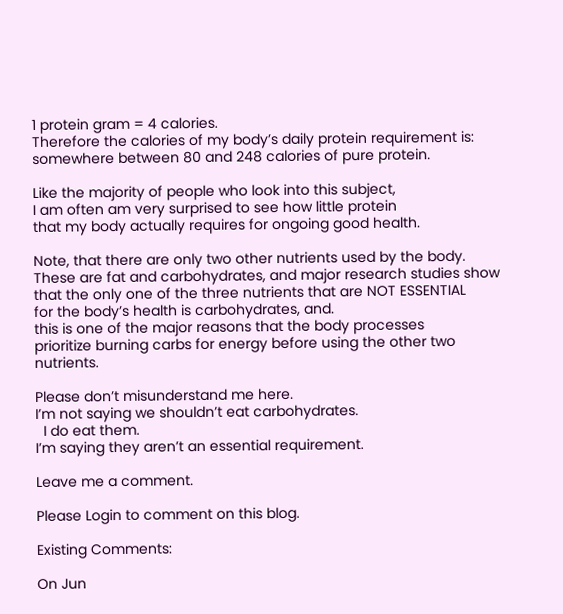1 protein gram = 4 calories.
Therefore the calories of my body’s daily protein requirement is:
somewhere between 80 and 248 calories of pure protein.

Like the majority of people who look into this subject,
I am often am very surprised to see how little protein
that my body actually requires for ongoing good health.

Note, that there are only two other nutrients used by the body.
These are fat and carbohydrates, and major research studies show
that the only one of the three nutrients that are NOT ESSENTIAL
for the body’s health is carbohydrates, and.
this is one of the major reasons that the body processes
prioritize burning carbs for energy before using the other two nutrients.

Please don’t misunderstand me here.
I’m not saying we shouldn’t eat carbohydrates.
  I do eat them.
I’m saying they aren’t an essential requirement.

Leave me a comment.

Please Login to comment on this blog.

Existing Comments:

On Jun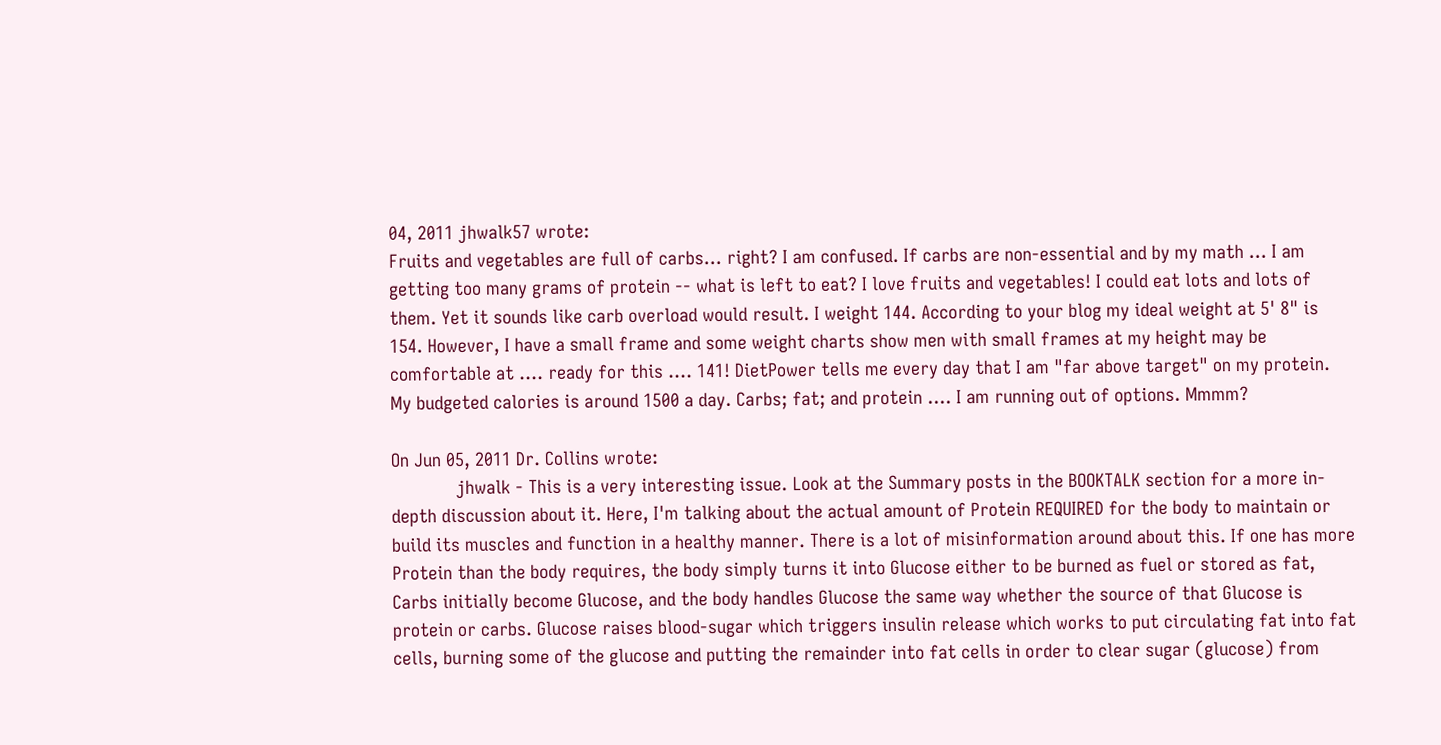04, 2011 jhwalk57 wrote:
Fruits and vegetables are full of carbs... right? I am confused. If carbs are non-essential and by my math ... I am getting too many grams of protein -- what is left to eat? I love fruits and vegetables! I could eat lots and lots of them. Yet it sounds like carb overload would result. I weight 144. According to your blog my ideal weight at 5' 8" is 154. However, I have a small frame and some weight charts show men with small frames at my height may be comfortable at .... ready for this .... 141! DietPower tells me every day that I am "far above target" on my protein. My budgeted calories is around 1500 a day. Carbs; fat; and protein .... I am running out of options. Mmmm?

On Jun 05, 2011 Dr. Collins wrote:
             jhwalk - This is a very interesting issue. Look at the Summary posts in the BOOKTALK section for a more in-depth discussion about it. Here, I'm talking about the actual amount of Protein REQUIRED for the body to maintain or build its muscles and function in a healthy manner. There is a lot of misinformation around about this. If one has more Protein than the body requires, the body simply turns it into Glucose either to be burned as fuel or stored as fat, Carbs initially become Glucose, and the body handles Glucose the same way whether the source of that Glucose is protein or carbs. Glucose raises blood-sugar which triggers insulin release which works to put circulating fat into fat cells, burning some of the glucose and putting the remainder into fat cells in order to clear sugar (glucose) from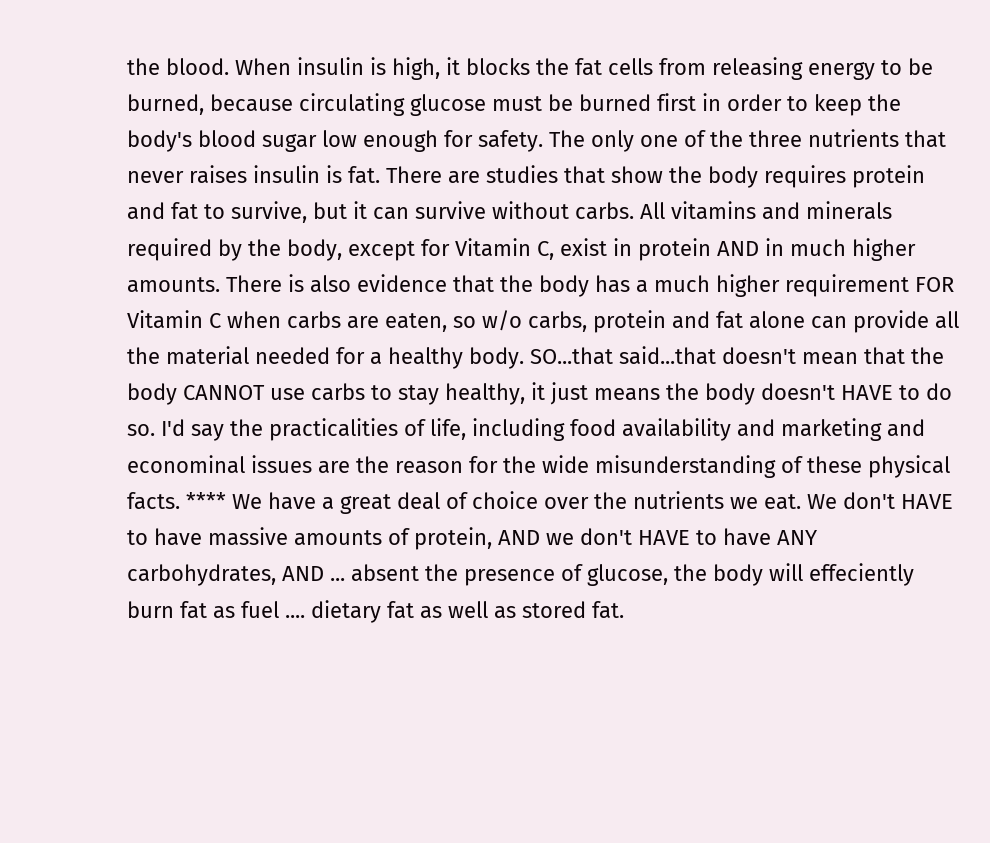the blood. When insulin is high, it blocks the fat cells from releasing energy to be burned, because circulating glucose must be burned first in order to keep the body's blood sugar low enough for safety. The only one of the three nutrients that never raises insulin is fat. There are studies that show the body requires protein and fat to survive, but it can survive without carbs. All vitamins and minerals required by the body, except for Vitamin C, exist in protein AND in much higher amounts. There is also evidence that the body has a much higher requirement FOR Vitamin C when carbs are eaten, so w/o carbs, protein and fat alone can provide all the material needed for a healthy body. SO...that said...that doesn't mean that the body CANNOT use carbs to stay healthy, it just means the body doesn't HAVE to do so. I'd say the practicalities of life, including food availability and marketing and econominal issues are the reason for the wide misunderstanding of these physical facts. **** We have a great deal of choice over the nutrients we eat. We don't HAVE to have massive amounts of protein, AND we don't HAVE to have ANY carbohydrates, AND ... absent the presence of glucose, the body will effeciently burn fat as fuel .... dietary fat as well as stored fat.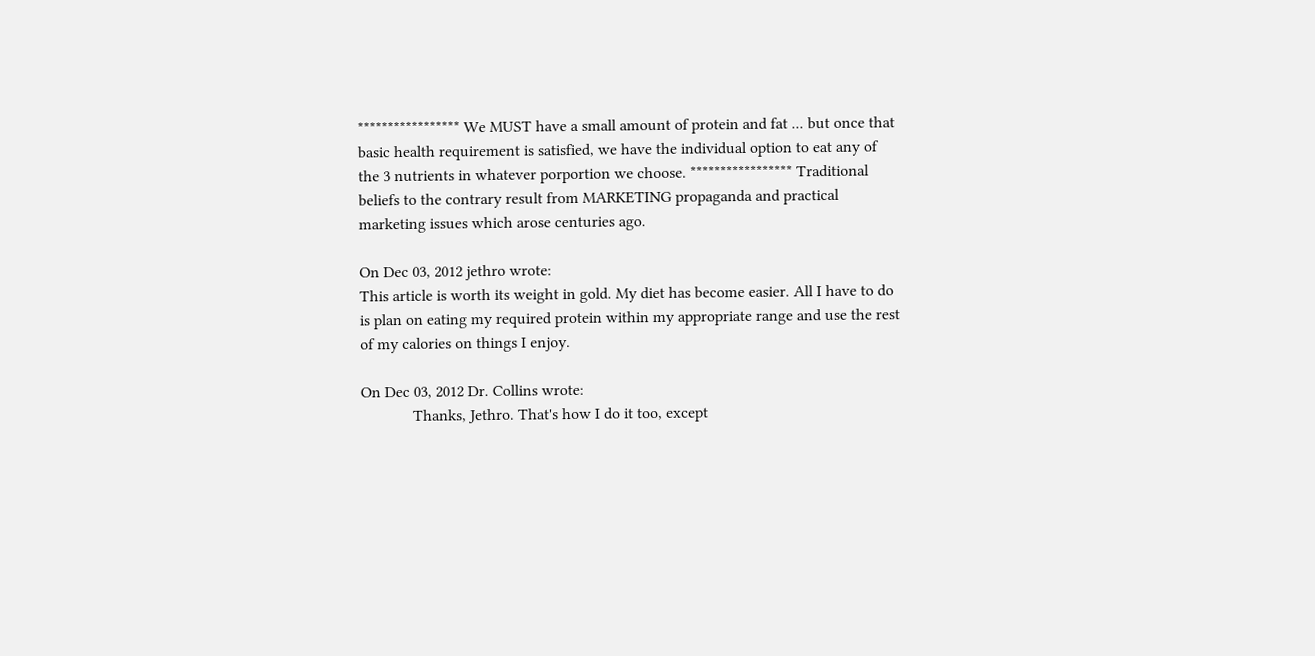***************** We MUST have a small amount of protein and fat ... but once that basic health requirement is satisfied, we have the individual option to eat any of the 3 nutrients in whatever porportion we choose. ***************** Traditional beliefs to the contrary result from MARKETING propaganda and practical marketing issues which arose centuries ago.

On Dec 03, 2012 jethro wrote:
This article is worth its weight in gold. My diet has become easier. All I have to do is plan on eating my required protein within my appropriate range and use the rest of my calories on things I enjoy.

On Dec 03, 2012 Dr. Collins wrote:
             Thanks, Jethro. That's how I do it too, except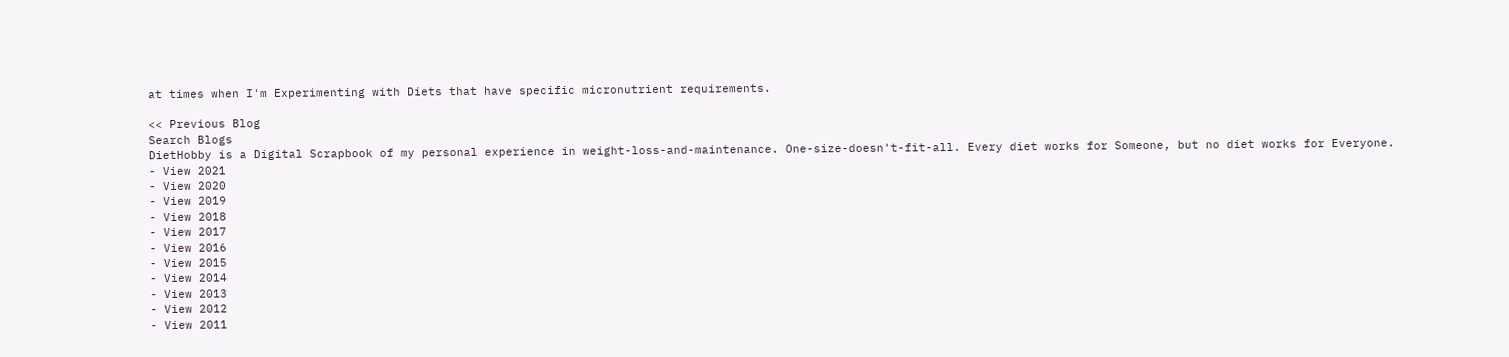at times when I'm Experimenting with Diets that have specific micronutrient requirements.

<< Previous Blog
Search Blogs
DietHobby is a Digital Scrapbook of my personal experience in weight-loss-and-maintenance. One-size-doesn't-fit-all. Every diet works for Someone, but no diet works for Everyone.
- View 2021
- View 2020
- View 2019
- View 2018
- View 2017
- View 2016
- View 2015
- View 2014
- View 2013
- View 2012
- View 2011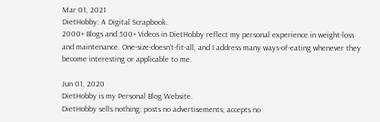Mar 01, 2021
DietHobby: A Digital Scrapbook.
2000+ Blogs and 500+ Videos in DietHobby reflect my personal experience in weight-loss and maintenance. One-size-doesn't-fit-all, and I address many ways-of-eating whenever they become interesting or applicable to me.

Jun 01, 2020
DietHobby is my Personal Blog Website.
DietHobby sells nothing; posts no advertisements; accepts no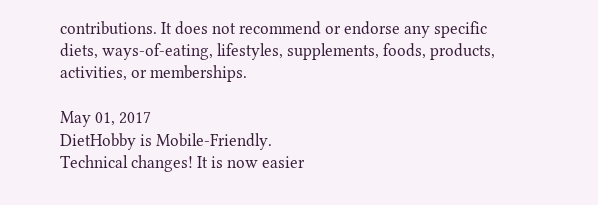contributions. It does not recommend or endorse any specific diets, ways-of-eating, lifestyles, supplements, foods, products, activities, or memberships.

May 01, 2017
DietHobby is Mobile-Friendly.
Technical changes! It is now easier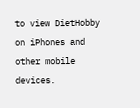to view DietHobby on iPhones and other mobile devices.